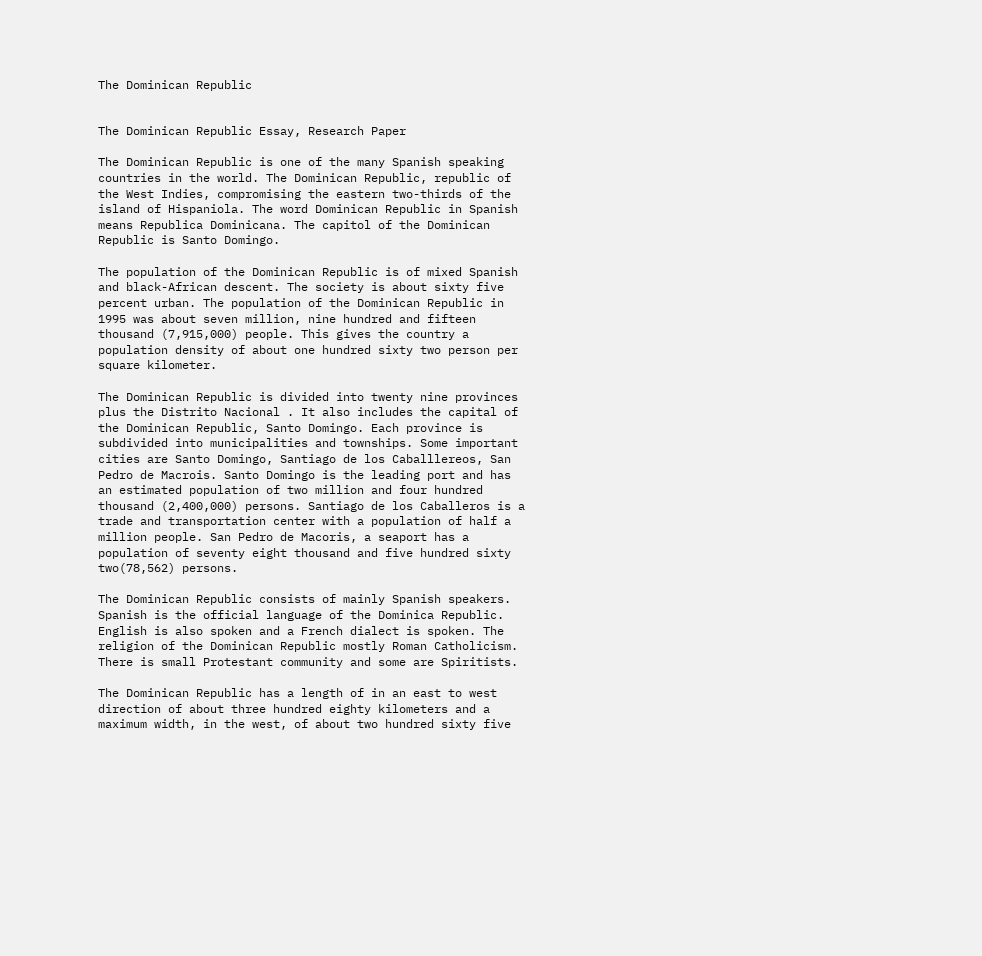The Dominican Republic


The Dominican Republic Essay, Research Paper

The Dominican Republic is one of the many Spanish speaking countries in the world. The Dominican Republic, republic of the West Indies, compromising the eastern two-thirds of the island of Hispaniola. The word Dominican Republic in Spanish means Republica Dominicana. The capitol of the Dominican Republic is Santo Domingo.

The population of the Dominican Republic is of mixed Spanish and black-African descent. The society is about sixty five percent urban. The population of the Dominican Republic in 1995 was about seven million, nine hundred and fifteen thousand (7,915,000) people. This gives the country a population density of about one hundred sixty two person per square kilometer.

The Dominican Republic is divided into twenty nine provinces plus the Distrito Nacional . It also includes the capital of the Dominican Republic, Santo Domingo. Each province is subdivided into municipalities and townships. Some important cities are Santo Domingo, Santiago de los Caballlereos, San Pedro de Macrois. Santo Domingo is the leading port and has an estimated population of two million and four hundred thousand (2,400,000) persons. Santiago de los Caballeros is a trade and transportation center with a population of half a million people. San Pedro de Macoris, a seaport has a population of seventy eight thousand and five hundred sixty two(78,562) persons.

The Dominican Republic consists of mainly Spanish speakers. Spanish is the official language of the Dominica Republic. English is also spoken and a French dialect is spoken. The religion of the Dominican Republic mostly Roman Catholicism. There is small Protestant community and some are Spiritists.

The Dominican Republic has a length of in an east to west direction of about three hundred eighty kilometers and a maximum width, in the west, of about two hundred sixty five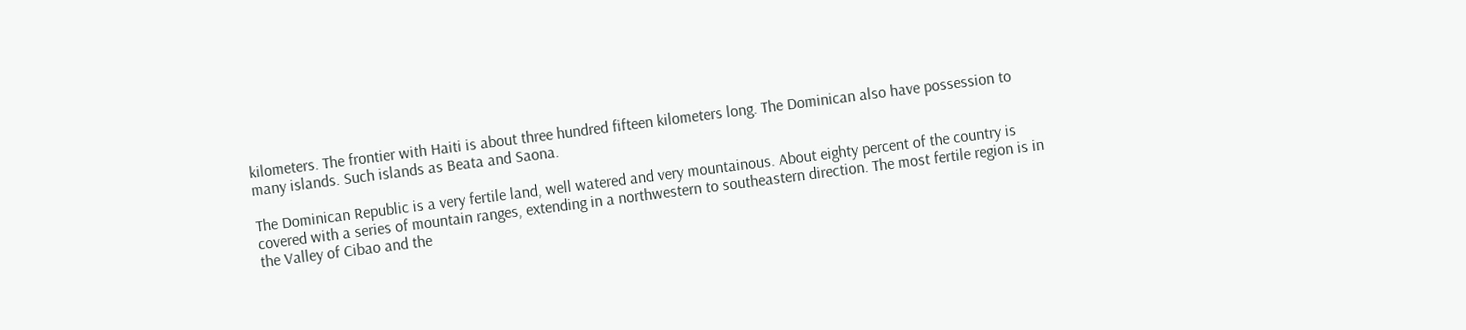kilometers. The frontier with Haiti is about three hundred fifteen kilometers long. The Dominican also have possession to many islands. Such islands as Beata and Saona.

The Dominican Republic is a very fertile land, well watered and very mountainous. About eighty percent of the country is covered with a series of mountain ranges, extending in a northwestern to southeastern direction. The most fertile region is in the Valley of Cibao and the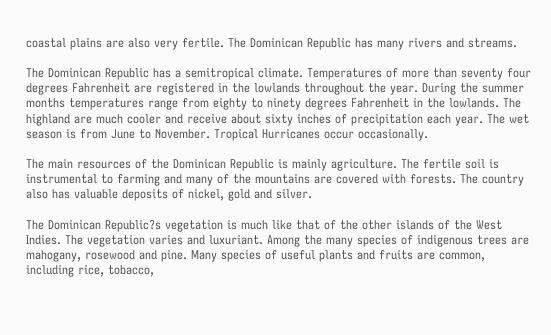coastal plains are also very fertile. The Dominican Republic has many rivers and streams.

The Dominican Republic has a semitropical climate. Temperatures of more than seventy four degrees Fahrenheit are registered in the lowlands throughout the year. During the summer months temperatures range from eighty to ninety degrees Fahrenheit in the lowlands. The highland are much cooler and receive about sixty inches of precipitation each year. The wet season is from June to November. Tropical Hurricanes occur occasionally.

The main resources of the Dominican Republic is mainly agriculture. The fertile soil is instrumental to farming and many of the mountains are covered with forests. The country also has valuable deposits of nickel, gold and silver.

The Dominican Republic?s vegetation is much like that of the other islands of the West Indies. The vegetation varies and luxuriant. Among the many species of indigenous trees are mahogany, rosewood and pine. Many species of useful plants and fruits are common, including rice, tobacco,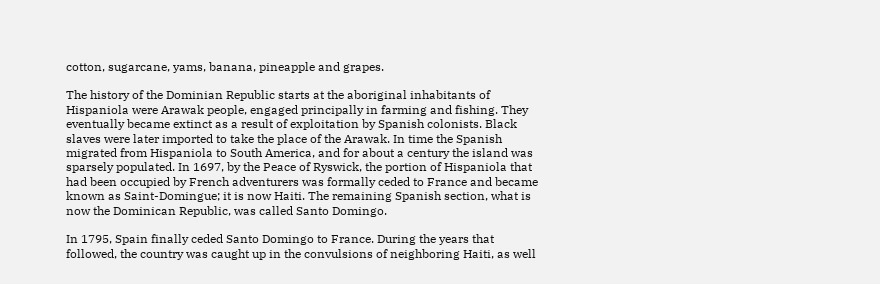cotton, sugarcane, yams, banana, pineapple and grapes.

The history of the Dominian Republic starts at the aboriginal inhabitants of Hispaniola were Arawak people, engaged principally in farming and fishing. They eventually became extinct as a result of exploitation by Spanish colonists. Black slaves were later imported to take the place of the Arawak. In time the Spanish migrated from Hispaniola to South America, and for about a century the island was sparsely populated. In 1697, by the Peace of Ryswick, the portion of Hispaniola that had been occupied by French adventurers was formally ceded to France and became known as Saint-Domingue; it is now Haiti. The remaining Spanish section, what is now the Dominican Republic, was called Santo Domingo.

In 1795, Spain finally ceded Santo Domingo to France. During the years that followed, the country was caught up in the convulsions of neighboring Haiti, as well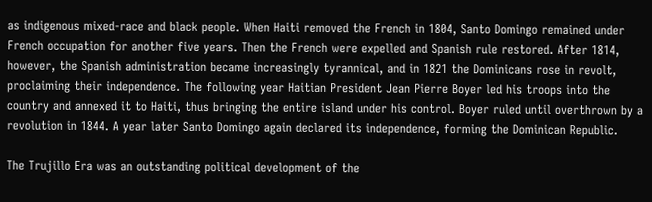as indigenous mixed-race and black people. When Haiti removed the French in 1804, Santo Domingo remained under French occupation for another five years. Then the French were expelled and Spanish rule restored. After 1814, however, the Spanish administration became increasingly tyrannical, and in 1821 the Dominicans rose in revolt, proclaiming their independence. The following year Haitian President Jean Pierre Boyer led his troops into the country and annexed it to Haiti, thus bringing the entire island under his control. Boyer ruled until overthrown by a revolution in 1844. A year later Santo Domingo again declared its independence, forming the Dominican Republic.

The Trujillo Era was an outstanding political development of the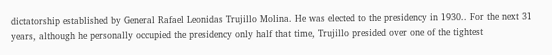dictatorship established by General Rafael Leonidas Trujillo Molina. He was elected to the presidency in 1930.. For the next 31 years, although he personally occupied the presidency only half that time, Trujillo presided over one of the tightest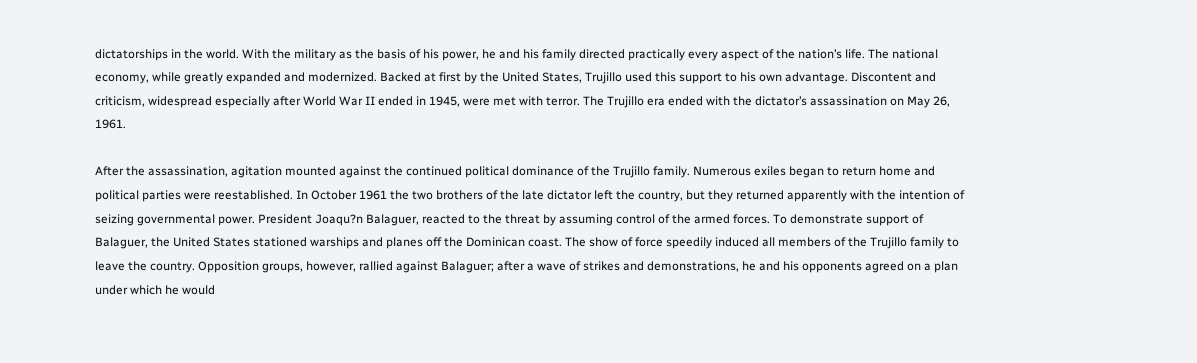dictatorships in the world. With the military as the basis of his power, he and his family directed practically every aspect of the nation’s life. The national economy, while greatly expanded and modernized. Backed at first by the United States, Trujillo used this support to his own advantage. Discontent and criticism, widespread especially after World War II ended in 1945, were met with terror. The Trujillo era ended with the dictator’s assassination on May 26, 1961.

After the assassination, agitation mounted against the continued political dominance of the Trujillo family. Numerous exiles began to return home and political parties were reestablished. In October 1961 the two brothers of the late dictator left the country, but they returned apparently with the intention of seizing governmental power. President Joaqu?n Balaguer, reacted to the threat by assuming control of the armed forces. To demonstrate support of Balaguer, the United States stationed warships and planes off the Dominican coast. The show of force speedily induced all members of the Trujillo family to leave the country. Opposition groups, however, rallied against Balaguer; after a wave of strikes and demonstrations, he and his opponents agreed on a plan under which he would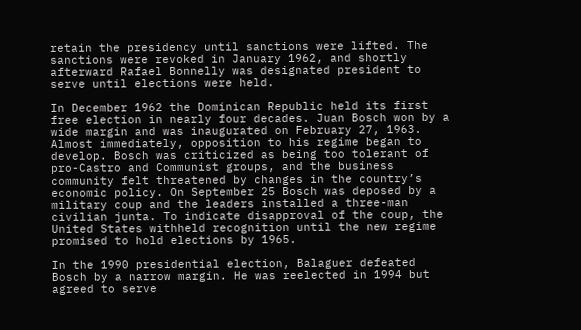retain the presidency until sanctions were lifted. The sanctions were revoked in January 1962, and shortly afterward Rafael Bonnelly was designated president to serve until elections were held.

In December 1962 the Dominican Republic held its first free election in nearly four decades. Juan Bosch won by a wide margin and was inaugurated on February 27, 1963. Almost immediately, opposition to his regime began to develop. Bosch was criticized as being too tolerant of pro-Castro and Communist groups, and the business community felt threatened by changes in the country’s economic policy. On September 25 Bosch was deposed by a military coup and the leaders installed a three-man civilian junta. To indicate disapproval of the coup, the United States withheld recognition until the new regime promised to hold elections by 1965.

In the 1990 presidential election, Balaguer defeated Bosch by a narrow margin. He was reelected in 1994 but agreed to serve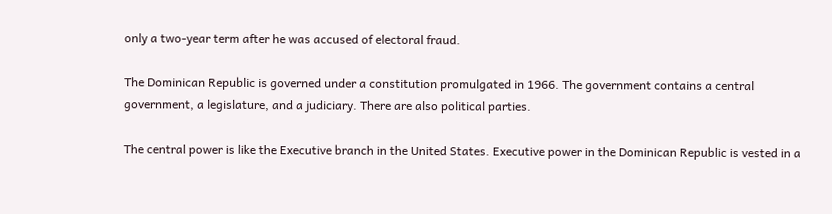only a two-year term after he was accused of electoral fraud.

The Dominican Republic is governed under a constitution promulgated in 1966. The government contains a central government, a legislature, and a judiciary. There are also political parties.

The central power is like the Executive branch in the United States. Executive power in the Dominican Republic is vested in a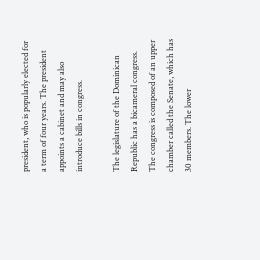president, who is popularly elected for a term of four years. The president appoints a cabinet and may also introduce bills in congress.

The legislature of the Dominican Republic has a bicameral congress. The congress is composed of an upper chamber called the Senate, which has 30 members. The lower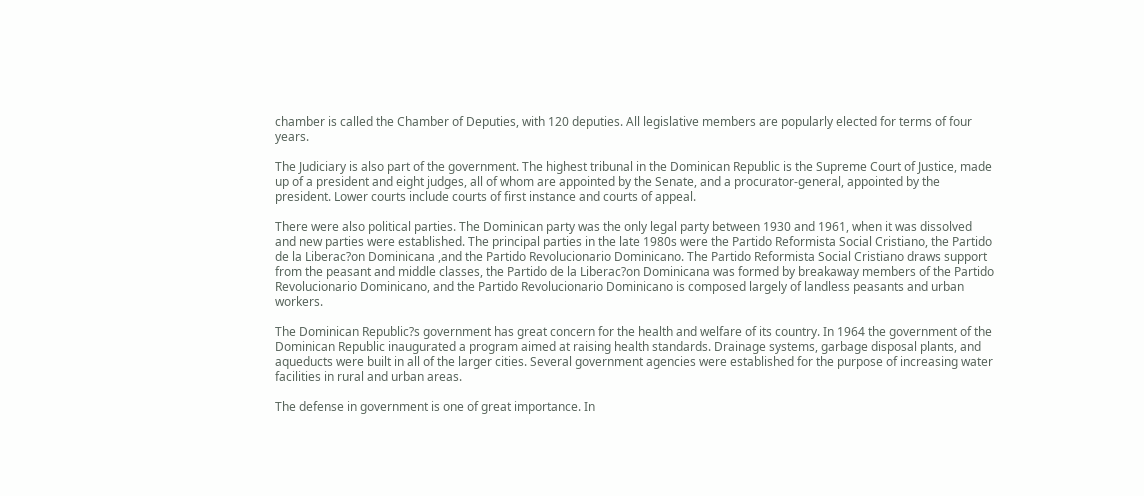chamber is called the Chamber of Deputies, with 120 deputies. All legislative members are popularly elected for terms of four years.

The Judiciary is also part of the government. The highest tribunal in the Dominican Republic is the Supreme Court of Justice, made up of a president and eight judges, all of whom are appointed by the Senate, and a procurator-general, appointed by the president. Lower courts include courts of first instance and courts of appeal.

There were also political parties. The Dominican party was the only legal party between 1930 and 1961, when it was dissolved and new parties were established. The principal parties in the late 1980s were the Partido Reformista Social Cristiano, the Partido de la Liberac?on Dominicana ,and the Partido Revolucionario Dominicano. The Partido Reformista Social Cristiano draws support from the peasant and middle classes, the Partido de la Liberac?on Dominicana was formed by breakaway members of the Partido Revolucionario Dominicano, and the Partido Revolucionario Dominicano is composed largely of landless peasants and urban workers.

The Dominican Republic?s government has great concern for the health and welfare of its country. In 1964 the government of the Dominican Republic inaugurated a program aimed at raising health standards. Drainage systems, garbage disposal plants, and aqueducts were built in all of the larger cities. Several government agencies were established for the purpose of increasing water facilities in rural and urban areas.

The defense in government is one of great importance. In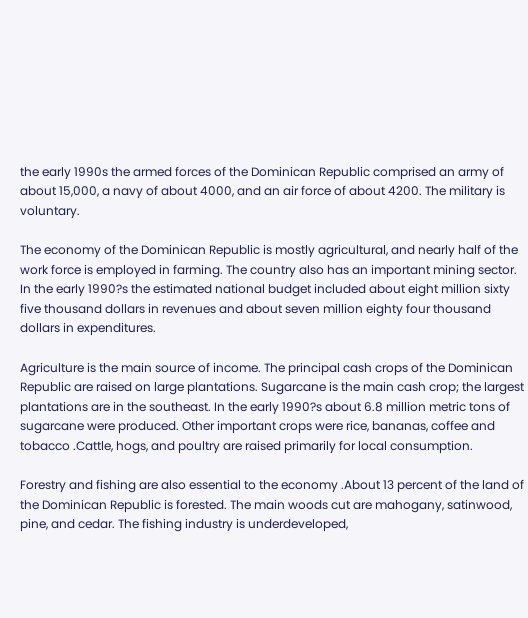the early 1990s the armed forces of the Dominican Republic comprised an army of about 15,000, a navy of about 4000, and an air force of about 4200. The military is voluntary.

The economy of the Dominican Republic is mostly agricultural, and nearly half of the work force is employed in farming. The country also has an important mining sector. In the early 1990?s the estimated national budget included about eight million sixty five thousand dollars in revenues and about seven million eighty four thousand dollars in expenditures.

Agriculture is the main source of income. The principal cash crops of the Dominican Republic are raised on large plantations. Sugarcane is the main cash crop; the largest plantations are in the southeast. In the early 1990?s about 6.8 million metric tons of sugarcane were produced. Other important crops were rice, bananas, coffee and tobacco .Cattle, hogs, and poultry are raised primarily for local consumption.

Forestry and fishing are also essential to the economy .About 13 percent of the land of the Dominican Republic is forested. The main woods cut are mahogany, satinwood, pine, and cedar. The fishing industry is underdeveloped,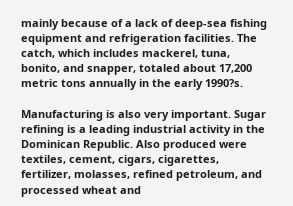mainly because of a lack of deep-sea fishing equipment and refrigeration facilities. The catch, which includes mackerel, tuna, bonito, and snapper, totaled about 17,200 metric tons annually in the early 1990?s.

Manufacturing is also very important. Sugar refining is a leading industrial activity in the Dominican Republic. Also produced were textiles, cement, cigars, cigarettes, fertilizer, molasses, refined petroleum, and processed wheat and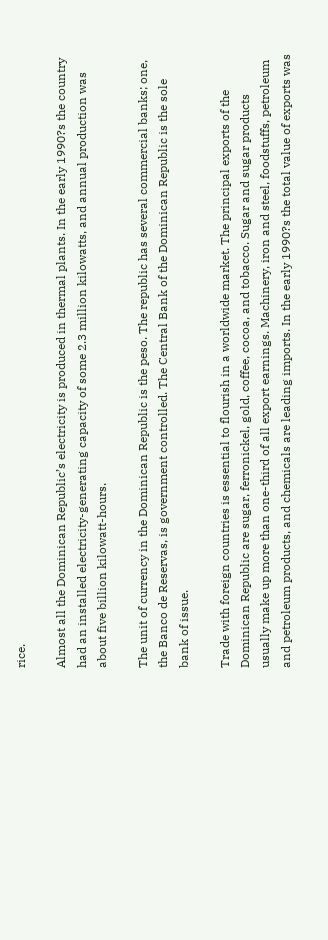rice.

Almost all the Dominican Republic’s electricity is produced in thermal plants. In the early 1990?s the country had an installed electricity-generating capacity of some 2.3 million kilowatts, and annual production was about five billion kilowatt-hours.

The unit of currency in the Dominican Republic is the peso. The republic has several commercial banks; one, the Banco de Reservas, is government controlled. The Central Bank of the Dominican Republic is the sole bank of issue.

Trade with foreign countries is essential to flourish in a worldwide market. The principal exports of the Dominican Republic are sugar, ferronickel, gold, coffee, cocoa, and tobacco. Sugar and sugar products usually make up more than one-third of all export earnings. Machinery, iron and steel, foodstuffs, petroleum and petroleum products, and chemicals are leading imports. In the early 1990?s the total value of exports was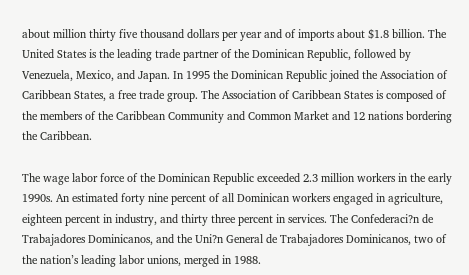about million thirty five thousand dollars per year and of imports about $1.8 billion. The United States is the leading trade partner of the Dominican Republic, followed by Venezuela, Mexico, and Japan. In 1995 the Dominican Republic joined the Association of Caribbean States, a free trade group. The Association of Caribbean States is composed of the members of the Caribbean Community and Common Market and 12 nations bordering the Caribbean.

The wage labor force of the Dominican Republic exceeded 2.3 million workers in the early 1990s. An estimated forty nine percent of all Dominican workers engaged in agriculture, eighteen percent in industry, and thirty three percent in services. The Confederaci?n de Trabajadores Dominicanos, and the Uni?n General de Trabajadores Dominicanos, two of the nation’s leading labor unions, merged in 1988.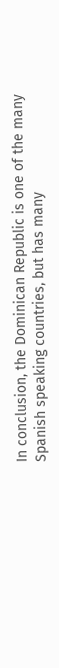In conclusion, the Dominican Republic is one of the many Spanish speaking countries, but has many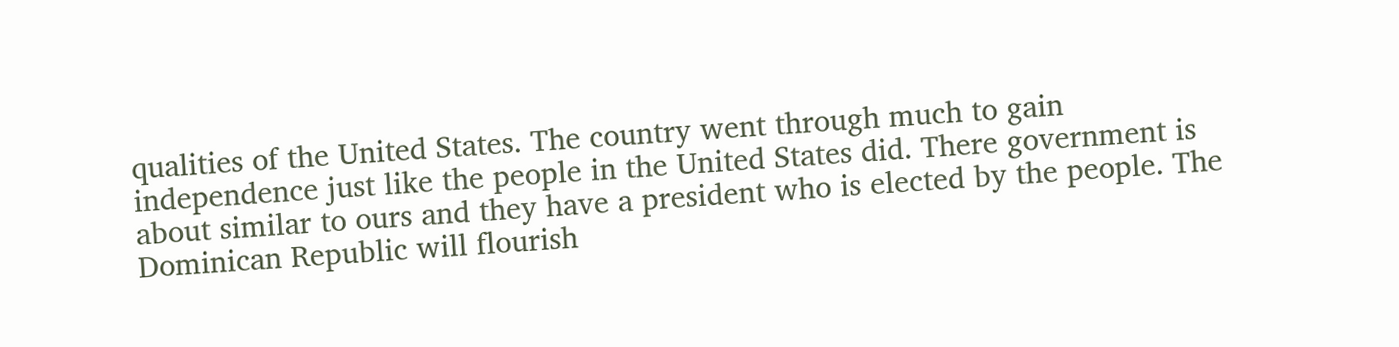qualities of the United States. The country went through much to gain independence just like the people in the United States did. There government is about similar to ours and they have a president who is elected by the people. The Dominican Republic will flourish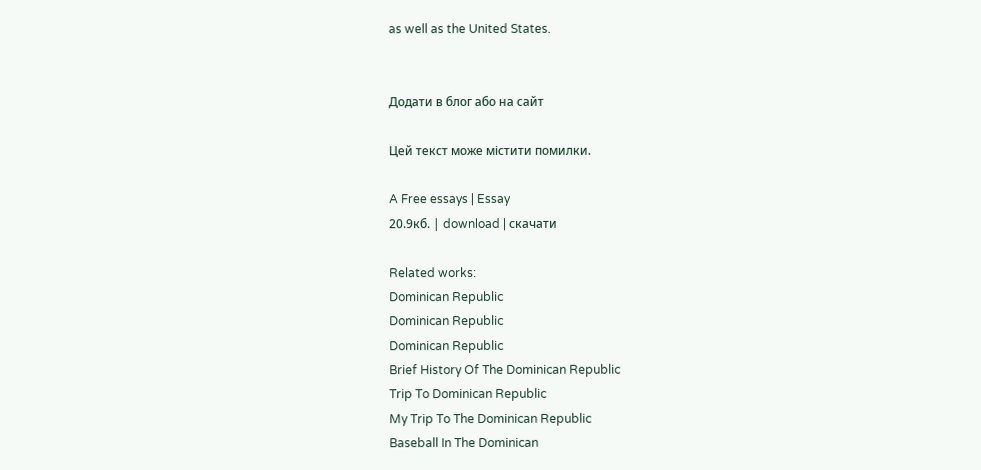as well as the United States.


Додати в блог або на сайт

Цей текст може містити помилки.

A Free essays | Essay
20.9кб. | download | скачати

Related works:
Dominican Republic
Dominican Republic
Dominican Republic
Brief History Of The Dominican Republic
Trip To Dominican Republic
My Trip To The Dominican Republic
Baseball In The Dominican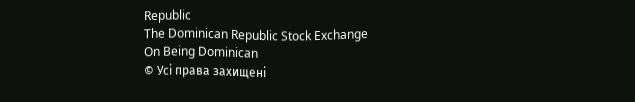Republic
The Dominican Republic Stock Exchange
On Being Dominican
© Усі права захищені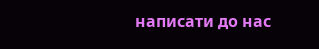написати до нас